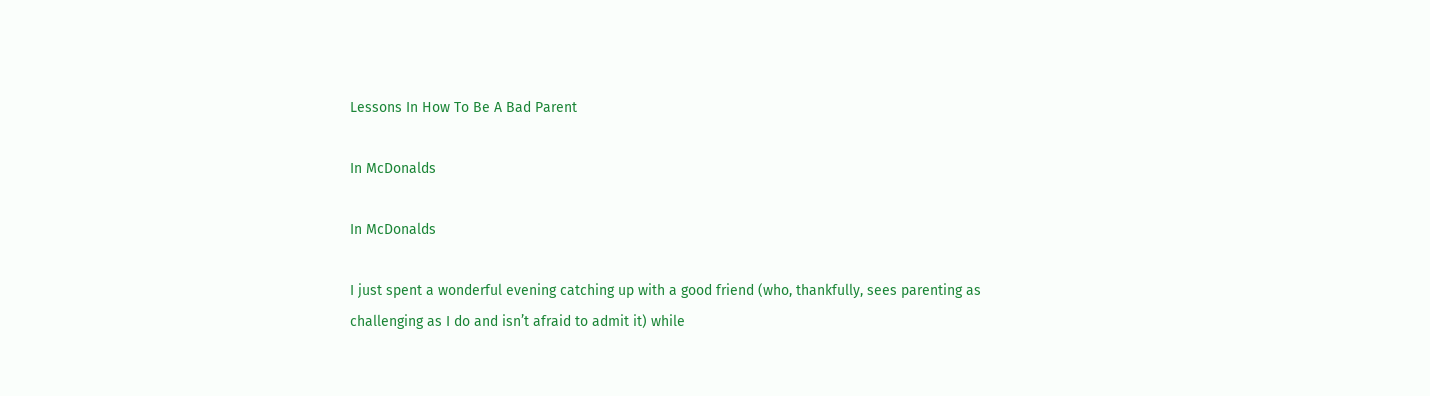Lessons In How To Be A Bad Parent

In McDonalds

In McDonalds

I just spent a wonderful evening catching up with a good friend (who, thankfully, sees parenting as challenging as I do and isn’t afraid to admit it) while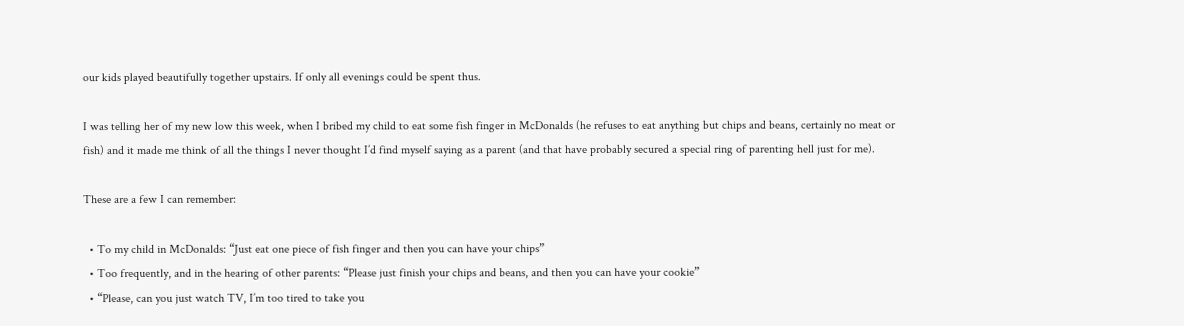our kids played beautifully together upstairs. If only all evenings could be spent thus.

I was telling her of my new low this week, when I bribed my child to eat some fish finger in McDonalds (he refuses to eat anything but chips and beans, certainly no meat or fish) and it made me think of all the things I never thought I’d find myself saying as a parent (and that have probably secured a special ring of parenting hell just for me).

These are a few I can remember:

  • To my child in McDonalds: “Just eat one piece of fish finger and then you can have your chips”
  • Too frequently, and in the hearing of other parents: “Please just finish your chips and beans, and then you can have your cookie”
  • “Please, can you just watch TV, I’m too tired to take you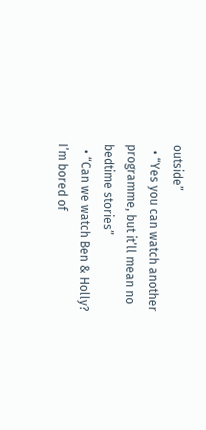outside”
  • “Yes you can watch another programme, but it’ll mean no bedtime stories”
  • “Can we watch Ben & Holly? I’m bored of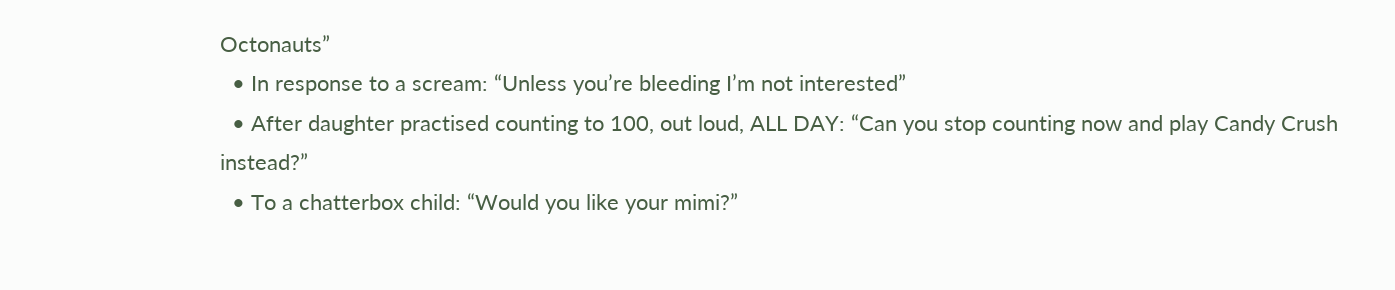Octonauts”
  • In response to a scream: “Unless you’re bleeding I’m not interested”
  • After daughter practised counting to 100, out loud, ALL DAY: “Can you stop counting now and play Candy Crush instead?”
  • To a chatterbox child: “Would you like your mimi?”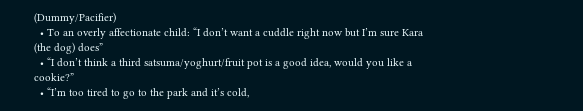(Dummy/Pacifier)
  • To an overly affectionate child: “I don’t want a cuddle right now but I’m sure Kara (the dog) does”
  • “I don’t think a third satsuma/yoghurt/fruit pot is a good idea, would you like a cookie?”
  • “I’m too tired to go to the park and it’s cold,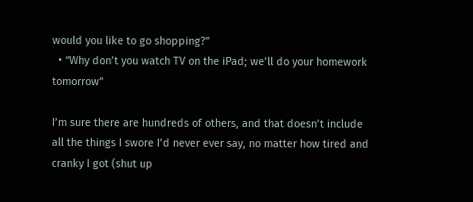would you like to go shopping?”
  • “Why don’t you watch TV on the iPad; we’ll do your homework tomorrow”

I’m sure there are hundreds of others, and that doesn’t include all the things I swore I’d never ever say, no matter how tired and cranky I got (shut up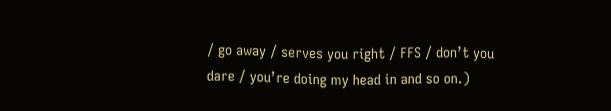/ go away / serves you right / FFS / don’t you dare / you’re doing my head in and so on.)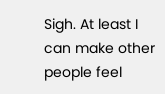Sigh. At least I can make other people feel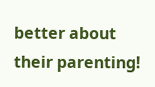better about their parenting!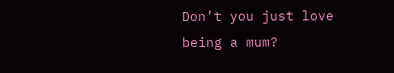Don’t you just love being a mum?